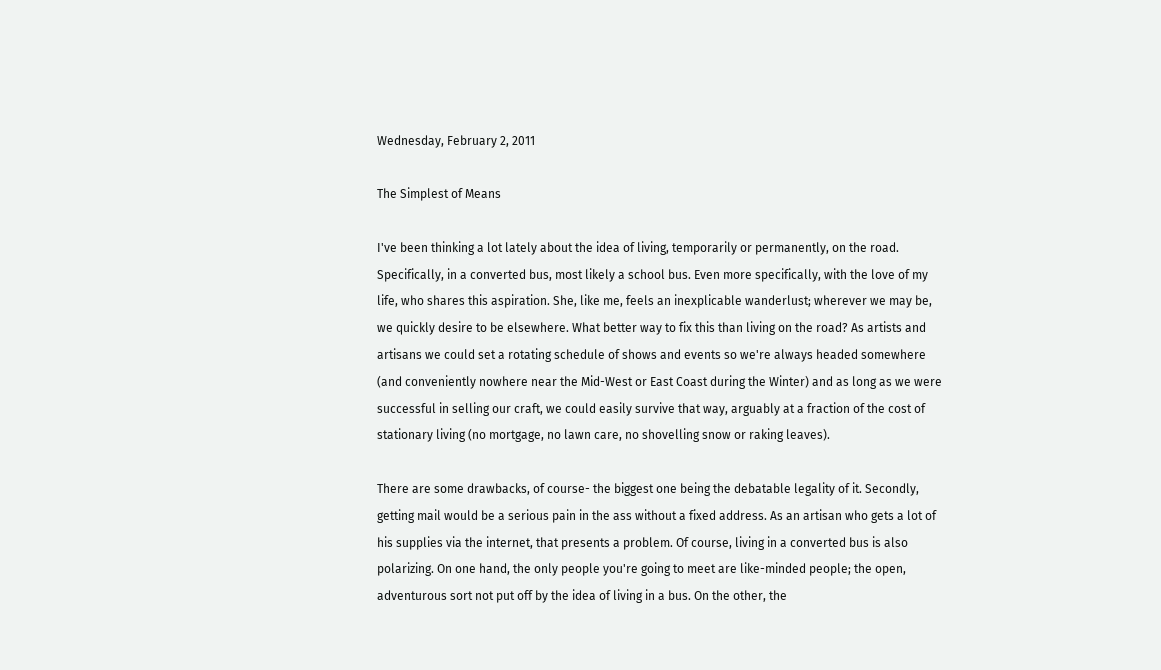Wednesday, February 2, 2011

The Simplest of Means

I've been thinking a lot lately about the idea of living, temporarily or permanently, on the road. Specifically, in a converted bus, most likely a school bus. Even more specifically, with the love of my life, who shares this aspiration. She, like me, feels an inexplicable wanderlust; wherever we may be, we quickly desire to be elsewhere. What better way to fix this than living on the road? As artists and artisans we could set a rotating schedule of shows and events so we're always headed somewhere (and conveniently nowhere near the Mid-West or East Coast during the Winter) and as long as we were successful in selling our craft, we could easily survive that way, arguably at a fraction of the cost of stationary living (no mortgage, no lawn care, no shovelling snow or raking leaves).

There are some drawbacks, of course- the biggest one being the debatable legality of it. Secondly, getting mail would be a serious pain in the ass without a fixed address. As an artisan who gets a lot of his supplies via the internet, that presents a problem. Of course, living in a converted bus is also polarizing. On one hand, the only people you're going to meet are like-minded people; the open, adventurous sort not put off by the idea of living in a bus. On the other, the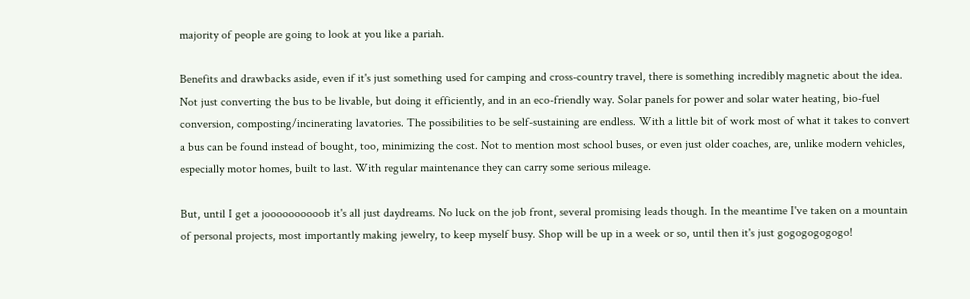majority of people are going to look at you like a pariah.

Benefits and drawbacks aside, even if it's just something used for camping and cross-country travel, there is something incredibly magnetic about the idea. Not just converting the bus to be livable, but doing it efficiently, and in an eco-friendly way. Solar panels for power and solar water heating, bio-fuel conversion, composting/incinerating lavatories. The possibilities to be self-sustaining are endless. With a little bit of work most of what it takes to convert a bus can be found instead of bought, too, minimizing the cost. Not to mention most school buses, or even just older coaches, are, unlike modern vehicles, especially motor homes, built to last. With regular maintenance they can carry some serious mileage.

But, until I get a joooooooooob it's all just daydreams. No luck on the job front, several promising leads though. In the meantime I've taken on a mountain of personal projects, most importantly making jewelry, to keep myself busy. Shop will be up in a week or so, until then it's just gogogogogogo!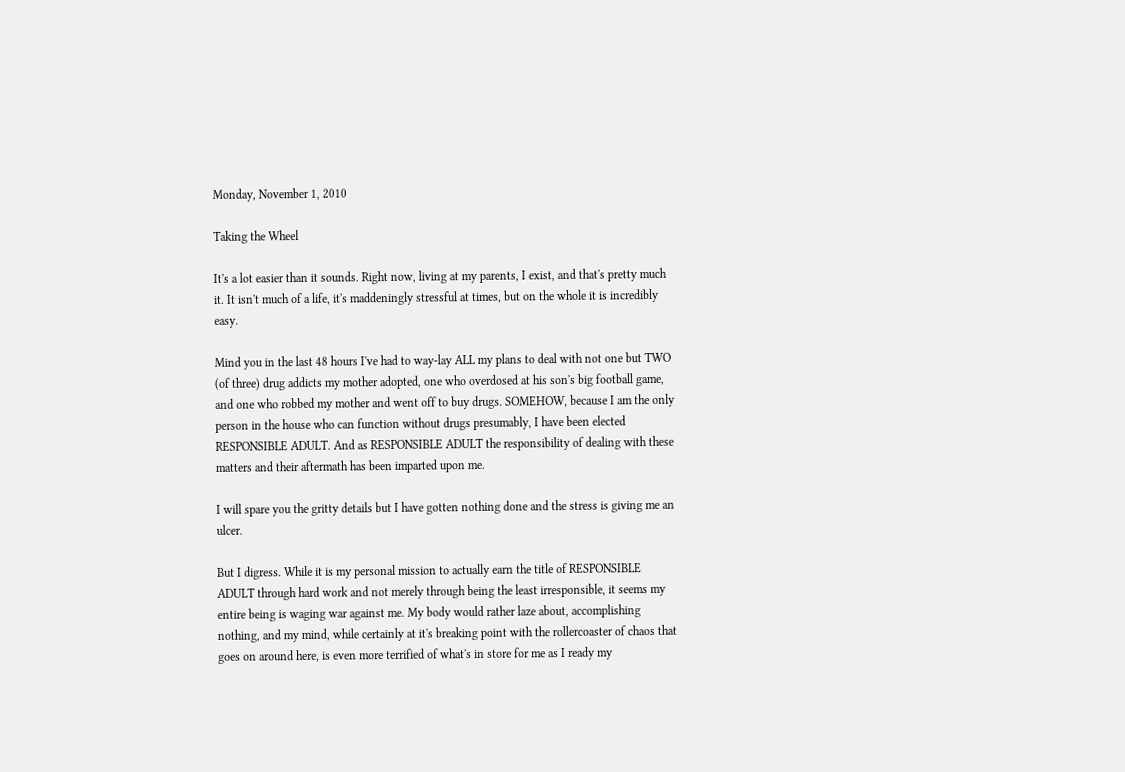Monday, November 1, 2010

Taking the Wheel

It's a lot easier than it sounds. Right now, living at my parents, I exist, and that's pretty much it. It isn't much of a life, it's maddeningly stressful at times, but on the whole it is incredibly easy.

Mind you in the last 48 hours I've had to way-lay ALL my plans to deal with not one but TWO (of three) drug addicts my mother adopted, one who overdosed at his son's big football game, and one who robbed my mother and went off to buy drugs. SOMEHOW, because I am the only person in the house who can function without drugs presumably, I have been elected RESPONSIBLE ADULT. And as RESPONSIBLE ADULT the responsibility of dealing with these matters and their aftermath has been imparted upon me.

I will spare you the gritty details but I have gotten nothing done and the stress is giving me an ulcer.

But I digress. While it is my personal mission to actually earn the title of RESPONSIBLE ADULT through hard work and not merely through being the least irresponsible, it seems my entire being is waging war against me. My body would rather laze about, accomplishing nothing, and my mind, while certainly at it's breaking point with the rollercoaster of chaos that goes on around here, is even more terrified of what's in store for me as I ready my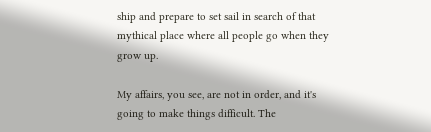ship and prepare to set sail in search of that mythical place where all people go when they grow up.

My affairs, you see, are not in order, and it's going to make things difficult. The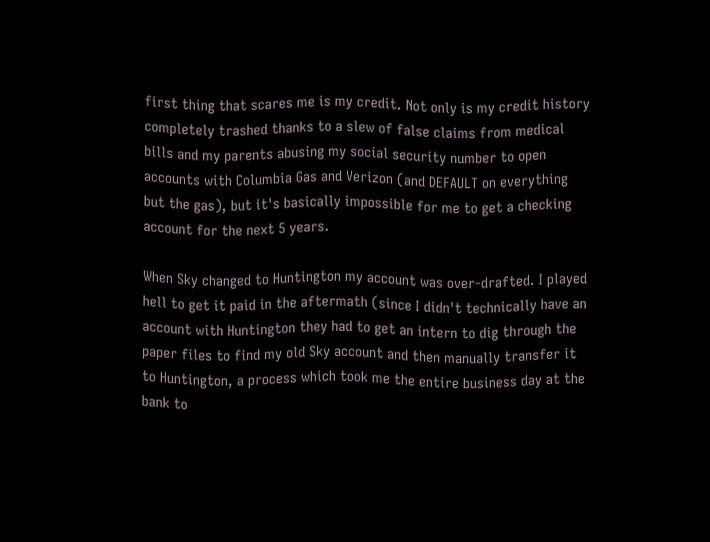first thing that scares me is my credit. Not only is my credit history completely trashed thanks to a slew of false claims from medical bills and my parents abusing my social security number to open accounts with Columbia Gas and Verizon (and DEFAULT on everything but the gas), but it's basically impossible for me to get a checking account for the next 5 years.

When Sky changed to Huntington my account was over-drafted. I played hell to get it paid in the aftermath (since I didn't technically have an account with Huntington they had to get an intern to dig through the paper files to find my old Sky account and then manually transfer it to Huntington, a process which took me the entire business day at the bank to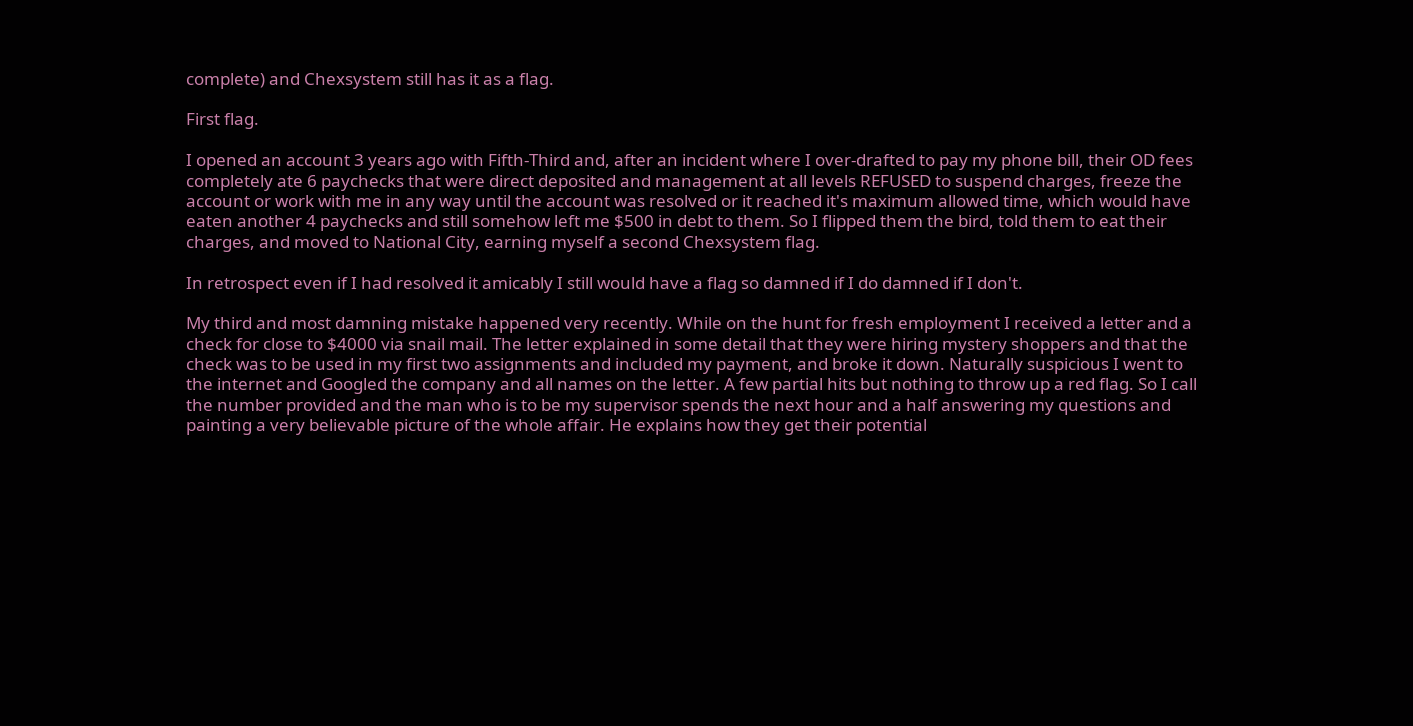complete) and Chexsystem still has it as a flag.

First flag.

I opened an account 3 years ago with Fifth-Third and, after an incident where I over-drafted to pay my phone bill, their OD fees completely ate 6 paychecks that were direct deposited and management at all levels REFUSED to suspend charges, freeze the account or work with me in any way until the account was resolved or it reached it's maximum allowed time, which would have eaten another 4 paychecks and still somehow left me $500 in debt to them. So I flipped them the bird, told them to eat their charges, and moved to National City, earning myself a second Chexsystem flag.

In retrospect even if I had resolved it amicably I still would have a flag so damned if I do damned if I don't.

My third and most damning mistake happened very recently. While on the hunt for fresh employment I received a letter and a check for close to $4000 via snail mail. The letter explained in some detail that they were hiring mystery shoppers and that the check was to be used in my first two assignments and included my payment, and broke it down. Naturally suspicious I went to the internet and Googled the company and all names on the letter. A few partial hits but nothing to throw up a red flag. So I call the number provided and the man who is to be my supervisor spends the next hour and a half answering my questions and painting a very believable picture of the whole affair. He explains how they get their potential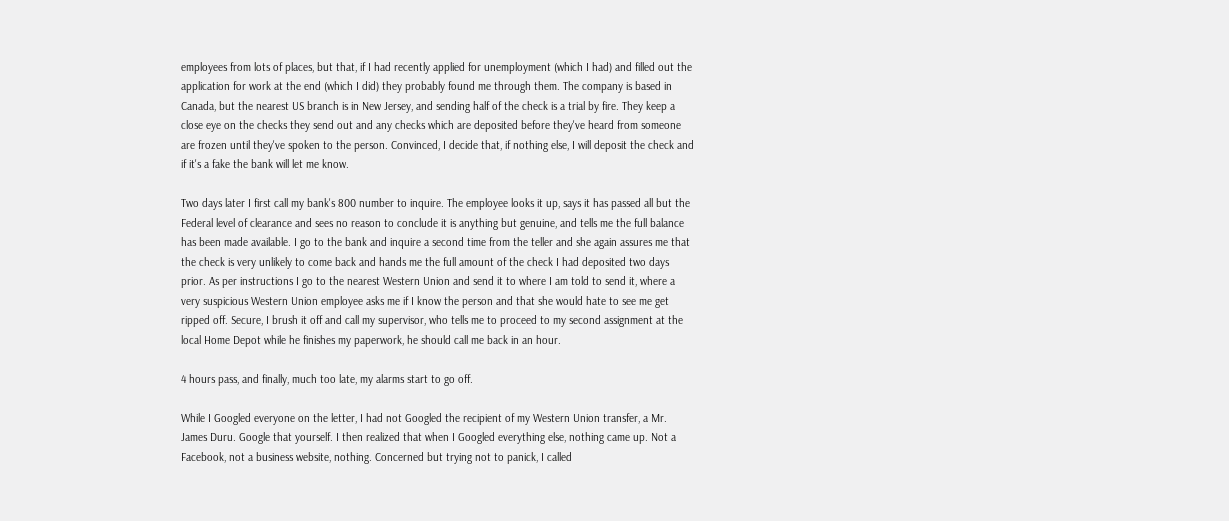employees from lots of places, but that, if I had recently applied for unemployment (which I had) and filled out the application for work at the end (which I did) they probably found me through them. The company is based in Canada, but the nearest US branch is in New Jersey, and sending half of the check is a trial by fire. They keep a close eye on the checks they send out and any checks which are deposited before they've heard from someone are frozen until they've spoken to the person. Convinced, I decide that, if nothing else, I will deposit the check and if it's a fake the bank will let me know.

Two days later I first call my bank's 800 number to inquire. The employee looks it up, says it has passed all but the Federal level of clearance and sees no reason to conclude it is anything but genuine, and tells me the full balance has been made available. I go to the bank and inquire a second time from the teller and she again assures me that the check is very unlikely to come back and hands me the full amount of the check I had deposited two days prior. As per instructions I go to the nearest Western Union and send it to where I am told to send it, where a very suspicious Western Union employee asks me if I know the person and that she would hate to see me get ripped off. Secure, I brush it off and call my supervisor, who tells me to proceed to my second assignment at the local Home Depot while he finishes my paperwork, he should call me back in an hour.

4 hours pass, and finally, much too late, my alarms start to go off.

While I Googled everyone on the letter, I had not Googled the recipient of my Western Union transfer, a Mr. James Duru. Google that yourself. I then realized that when I Googled everything else, nothing came up. Not a Facebook, not a business website, nothing. Concerned but trying not to panick, I called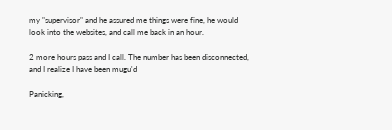my "supervisor" and he assured me things were fine, he would look into the websites, and call me back in an hour.

2 more hours pass and I call. The number has been disconnected, and I realize I have been mugu'd

Panicking,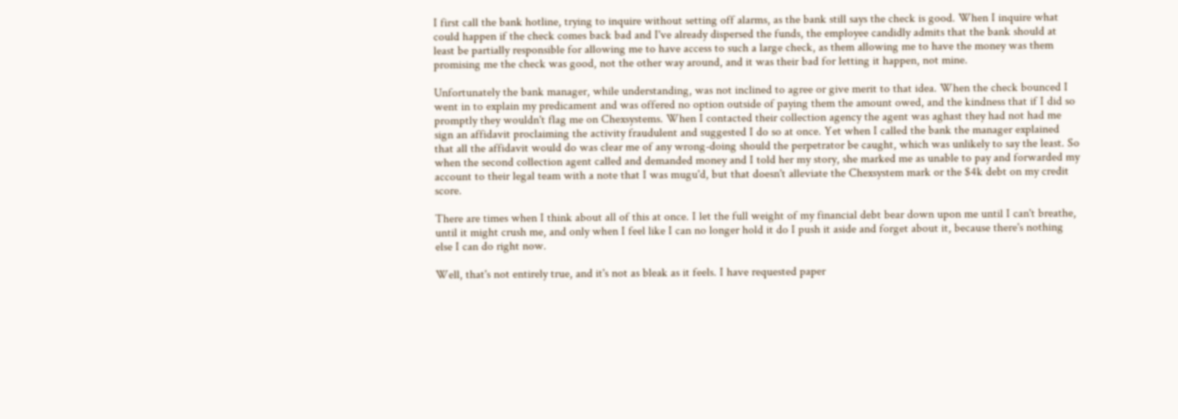I first call the bank hotline, trying to inquire without setting off alarms, as the bank still says the check is good. When I inquire what could happen if the check comes back bad and I've already dispersed the funds, the employee candidly admits that the bank should at least be partially responsible for allowing me to have access to such a large check, as them allowing me to have the money was them promising me the check was good, not the other way around, and it was their bad for letting it happen, not mine.

Unfortunately the bank manager, while understanding, was not inclined to agree or give merit to that idea. When the check bounced I went in to explain my predicament and was offered no option outside of paying them the amount owed, and the kindness that if I did so promptly they wouldn't flag me on Chexsystems. When I contacted their collection agency the agent was aghast they had not had me sign an affidavit proclaiming the activity fraudulent and suggested I do so at once. Yet when I called the bank the manager explained that all the affidavit would do was clear me of any wrong-doing should the perpetrator be caught, which was unlikely to say the least. So when the second collection agent called and demanded money and I told her my story, she marked me as unable to pay and forwarded my account to their legal team with a note that I was mugu'd, but that doesn't alleviate the Chexsystem mark or the $4k debt on my credit score.

There are times when I think about all of this at once. I let the full weight of my financial debt bear down upon me until I can't breathe, until it might crush me, and only when I feel like I can no longer hold it do I push it aside and forget about it, because there's nothing else I can do right now.

Well, that's not entirely true, and it's not as bleak as it feels. I have requested paper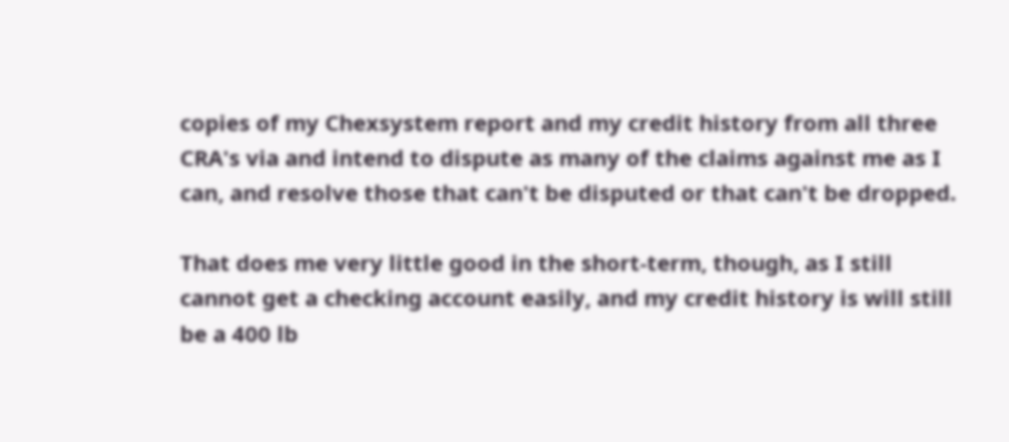copies of my Chexsystem report and my credit history from all three CRA's via and intend to dispute as many of the claims against me as I can, and resolve those that can't be disputed or that can't be dropped.

That does me very little good in the short-term, though, as I still cannot get a checking account easily, and my credit history is will still be a 400 lb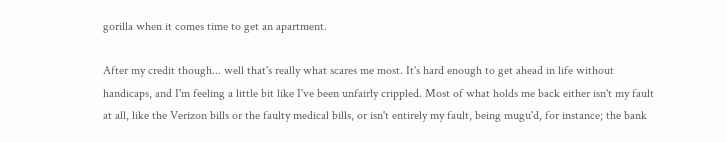gorilla when it comes time to get an apartment.

After my credit though... well that's really what scares me most. It's hard enough to get ahead in life without handicaps, and I'm feeling a little bit like I've been unfairly crippled. Most of what holds me back either isn't my fault at all, like the Verizon bills or the faulty medical bills, or isn't entirely my fault, being mugu'd, for instance; the bank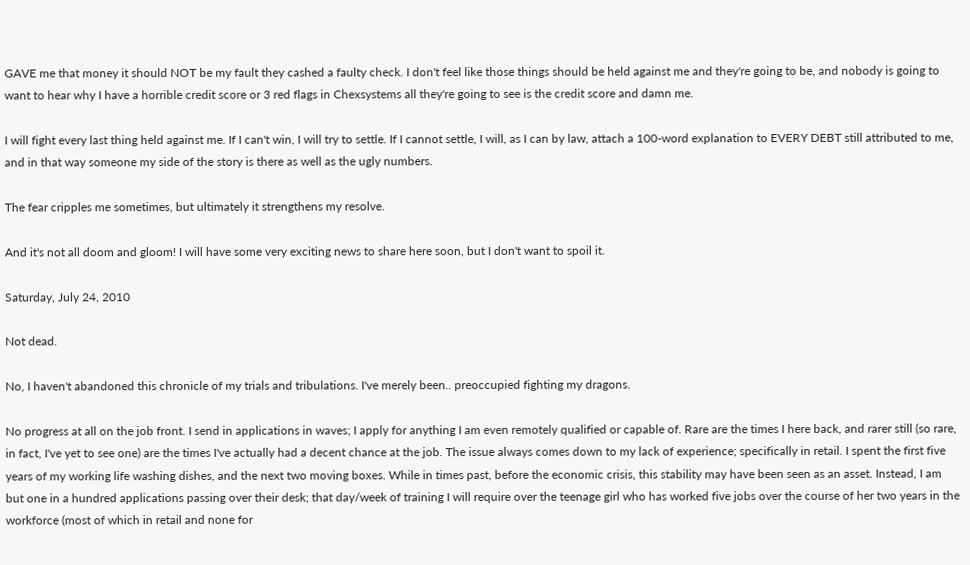GAVE me that money it should NOT be my fault they cashed a faulty check. I don't feel like those things should be held against me and they're going to be, and nobody is going to want to hear why I have a horrible credit score or 3 red flags in Chexsystems all they're going to see is the credit score and damn me.

I will fight every last thing held against me. If I can't win, I will try to settle. If I cannot settle, I will, as I can by law, attach a 100-word explanation to EVERY DEBT still attributed to me, and in that way someone my side of the story is there as well as the ugly numbers.

The fear cripples me sometimes, but ultimately it strengthens my resolve.

And it's not all doom and gloom! I will have some very exciting news to share here soon, but I don't want to spoil it.

Saturday, July 24, 2010

Not dead.

No, I haven't abandoned this chronicle of my trials and tribulations. I've merely been.. preoccupied fighting my dragons.

No progress at all on the job front. I send in applications in waves; I apply for anything I am even remotely qualified or capable of. Rare are the times I here back, and rarer still (so rare, in fact, I've yet to see one) are the times I've actually had a decent chance at the job. The issue always comes down to my lack of experience; specifically in retail. I spent the first five years of my working life washing dishes, and the next two moving boxes. While in times past, before the economic crisis, this stability may have been seen as an asset. Instead, I am but one in a hundred applications passing over their desk; that day/week of training I will require over the teenage girl who has worked five jobs over the course of her two years in the workforce (most of which in retail and none for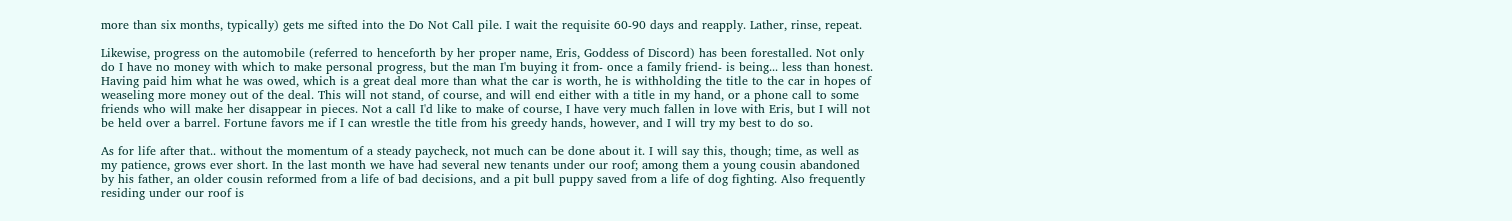more than six months, typically) gets me sifted into the Do Not Call pile. I wait the requisite 60-90 days and reapply. Lather, rinse, repeat.

Likewise, progress on the automobile (referred to henceforth by her proper name, Eris, Goddess of Discord) has been forestalled. Not only do I have no money with which to make personal progress, but the man I'm buying it from- once a family friend- is being... less than honest. Having paid him what he was owed, which is a great deal more than what the car is worth, he is withholding the title to the car in hopes of weaseling more money out of the deal. This will not stand, of course, and will end either with a title in my hand, or a phone call to some friends who will make her disappear in pieces. Not a call I'd like to make of course, I have very much fallen in love with Eris, but I will not be held over a barrel. Fortune favors me if I can wrestle the title from his greedy hands, however, and I will try my best to do so.

As for life after that.. without the momentum of a steady paycheck, not much can be done about it. I will say this, though; time, as well as my patience, grows ever short. In the last month we have had several new tenants under our roof; among them a young cousin abandoned by his father, an older cousin reformed from a life of bad decisions, and a pit bull puppy saved from a life of dog fighting. Also frequently residing under our roof is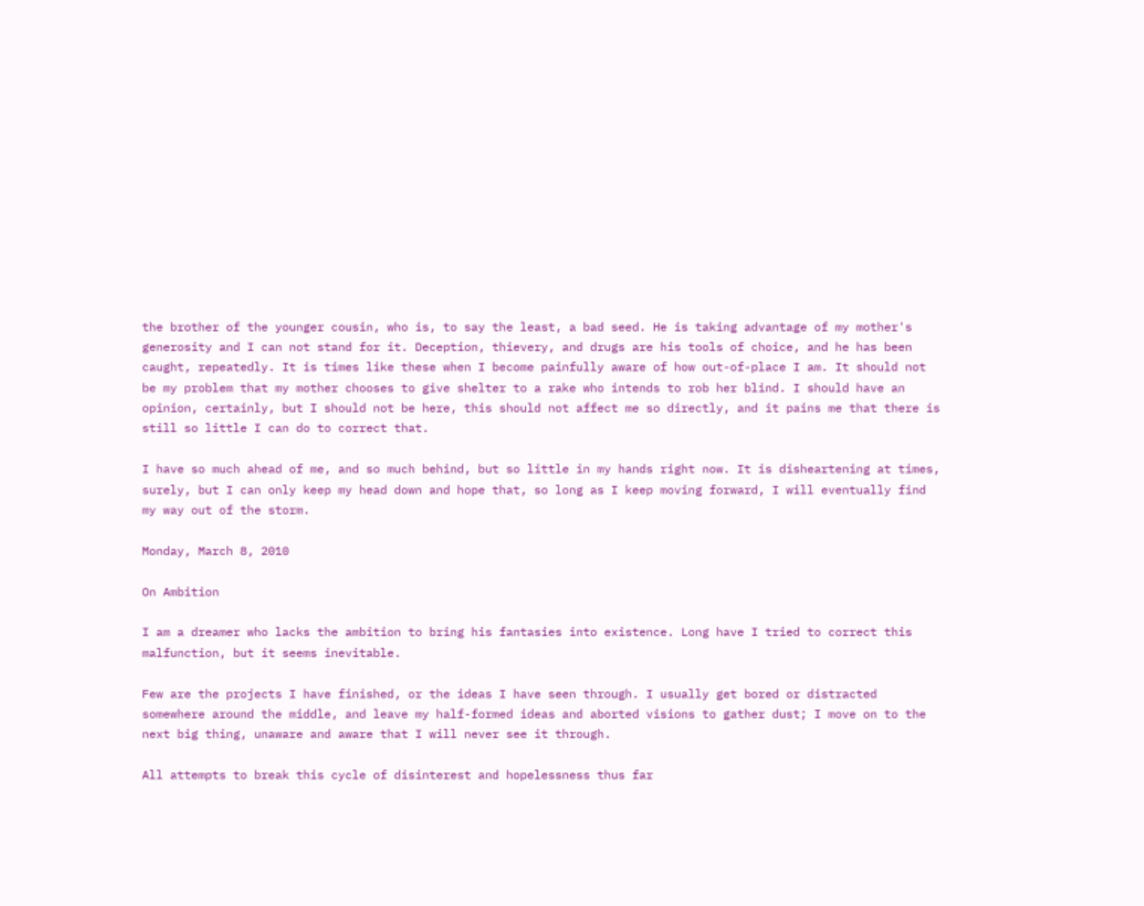the brother of the younger cousin, who is, to say the least, a bad seed. He is taking advantage of my mother's generosity and I can not stand for it. Deception, thievery, and drugs are his tools of choice, and he has been caught, repeatedly. It is times like these when I become painfully aware of how out-of-place I am. It should not be my problem that my mother chooses to give shelter to a rake who intends to rob her blind. I should have an opinion, certainly, but I should not be here, this should not affect me so directly, and it pains me that there is still so little I can do to correct that.

I have so much ahead of me, and so much behind, but so little in my hands right now. It is disheartening at times, surely, but I can only keep my head down and hope that, so long as I keep moving forward, I will eventually find my way out of the storm.

Monday, March 8, 2010

On Ambition

I am a dreamer who lacks the ambition to bring his fantasies into existence. Long have I tried to correct this malfunction, but it seems inevitable.

Few are the projects I have finished, or the ideas I have seen through. I usually get bored or distracted somewhere around the middle, and leave my half-formed ideas and aborted visions to gather dust; I move on to the next big thing, unaware and aware that I will never see it through.

All attempts to break this cycle of disinterest and hopelessness thus far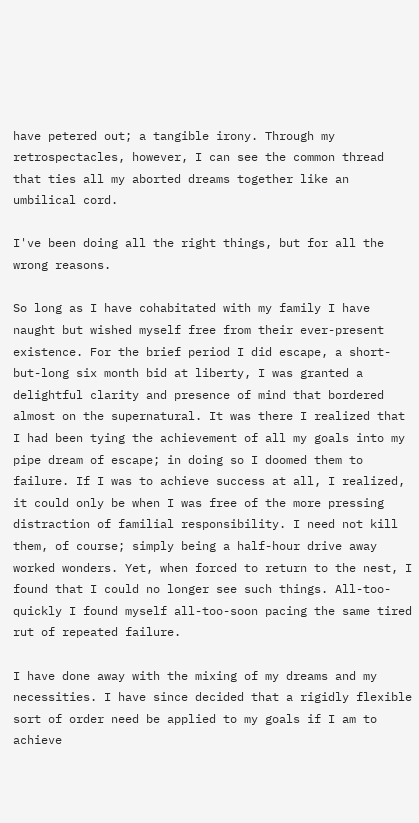have petered out; a tangible irony. Through my retrospectacles, however, I can see the common thread that ties all my aborted dreams together like an umbilical cord.

I've been doing all the right things, but for all the wrong reasons.

So long as I have cohabitated with my family I have naught but wished myself free from their ever-present existence. For the brief period I did escape, a short-but-long six month bid at liberty, I was granted a delightful clarity and presence of mind that bordered almost on the supernatural. It was there I realized that I had been tying the achievement of all my goals into my pipe dream of escape; in doing so I doomed them to failure. If I was to achieve success at all, I realized, it could only be when I was free of the more pressing distraction of familial responsibility. I need not kill them, of course; simply being a half-hour drive away worked wonders. Yet, when forced to return to the nest, I found that I could no longer see such things. All-too-quickly I found myself all-too-soon pacing the same tired rut of repeated failure.

I have done away with the mixing of my dreams and my necessities. I have since decided that a rigidly flexible sort of order need be applied to my goals if I am to achieve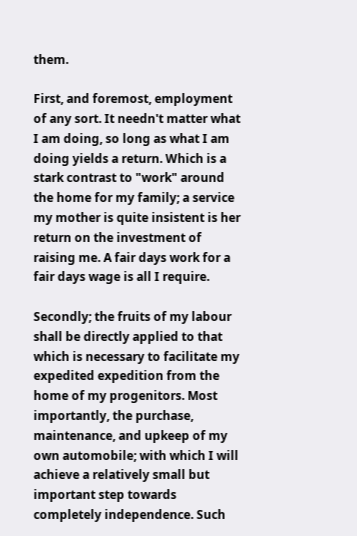them.

First, and foremost, employment of any sort. It needn't matter what I am doing, so long as what I am doing yields a return. Which is a stark contrast to "work" around the home for my family; a service my mother is quite insistent is her return on the investment of raising me. A fair days work for a fair days wage is all I require.

Secondly; the fruits of my labour shall be directly applied to that which is necessary to facilitate my expedited expedition from the home of my progenitors. Most importantly, the purchase, maintenance, and upkeep of my own automobile; with which I will achieve a relatively small but important step towards completely independence. Such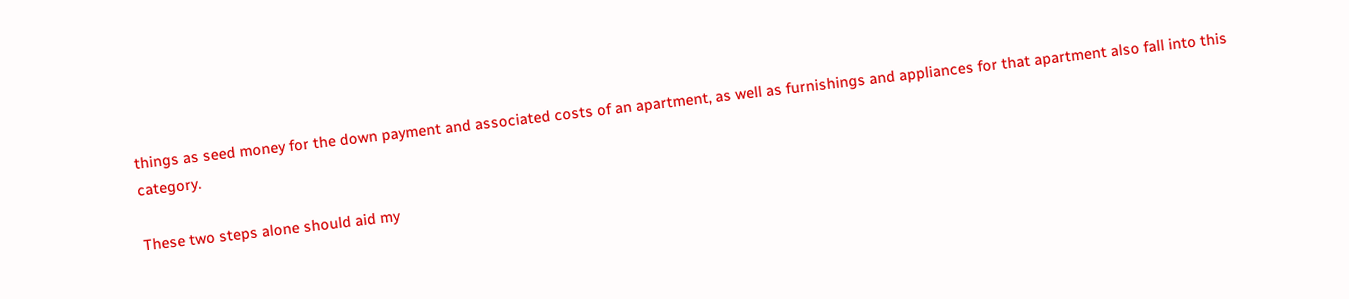things as seed money for the down payment and associated costs of an apartment, as well as furnishings and appliances for that apartment also fall into this category.

These two steps alone should aid my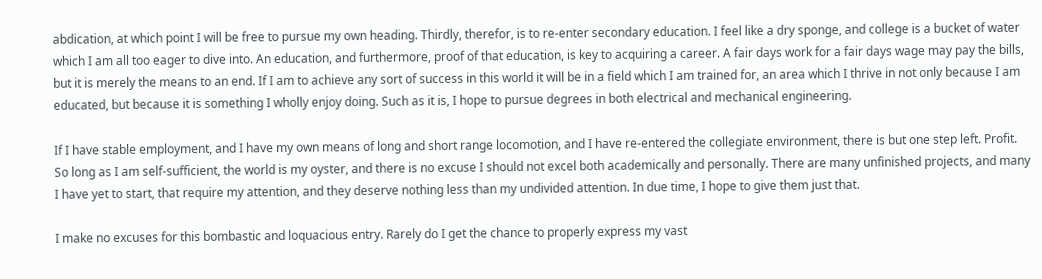abdication, at which point I will be free to pursue my own heading. Thirdly, therefor, is to re-enter secondary education. I feel like a dry sponge, and college is a bucket of water which I am all too eager to dive into. An education, and furthermore, proof of that education, is key to acquiring a career. A fair days work for a fair days wage may pay the bills, but it is merely the means to an end. If I am to achieve any sort of success in this world it will be in a field which I am trained for, an area which I thrive in not only because I am educated, but because it is something I wholly enjoy doing. Such as it is, I hope to pursue degrees in both electrical and mechanical engineering.

If I have stable employment, and I have my own means of long and short range locomotion, and I have re-entered the collegiate environment, there is but one step left. Profit. So long as I am self-sufficient, the world is my oyster, and there is no excuse I should not excel both academically and personally. There are many unfinished projects, and many I have yet to start, that require my attention, and they deserve nothing less than my undivided attention. In due time, I hope to give them just that.

I make no excuses for this bombastic and loquacious entry. Rarely do I get the chance to properly express my vast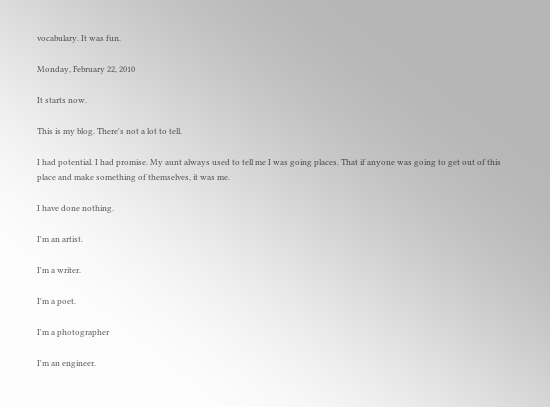vocabulary. It was fun.

Monday, February 22, 2010

It starts now.

This is my blog. There's not a lot to tell.

I had potential. I had promise. My aunt always used to tell me I was going places. That if anyone was going to get out of this place and make something of themselves, it was me.

I have done nothing.

I'm an artist.

I'm a writer.

I'm a poet.

I'm a photographer

I'm an engineer.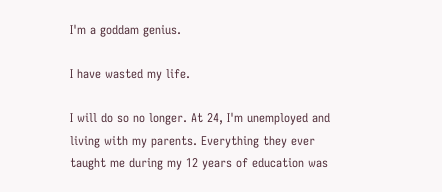I'm a goddam genius.

I have wasted my life.

I will do so no longer. At 24, I'm unemployed and living with my parents. Everything they ever taught me during my 12 years of education was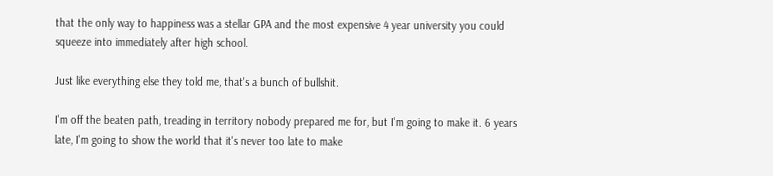that the only way to happiness was a stellar GPA and the most expensive 4 year university you could squeeze into immediately after high school.

Just like everything else they told me, that's a bunch of bullshit.

I'm off the beaten path, treading in territory nobody prepared me for, but I'm going to make it. 6 years late, I'm going to show the world that it's never too late to make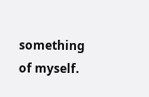something of myself.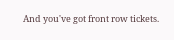And you've got front row tickets.